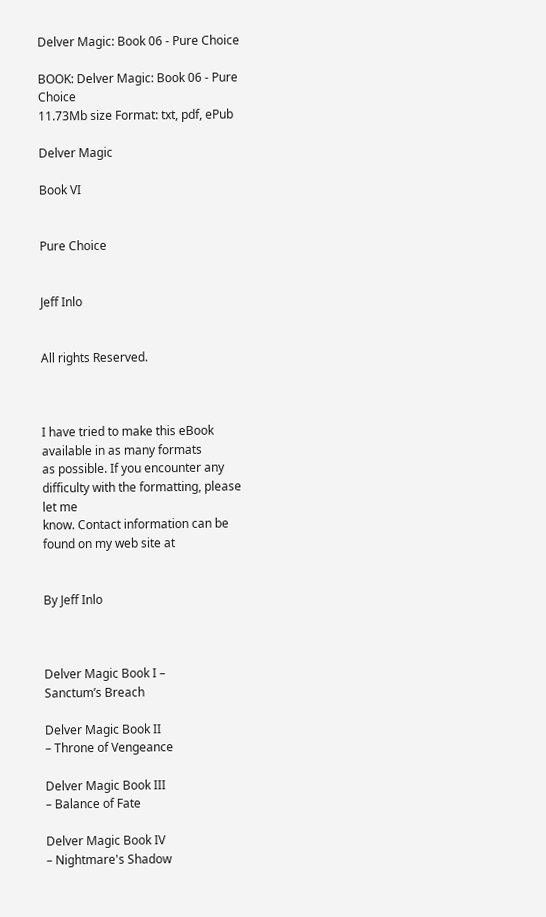Delver Magic: Book 06 - Pure Choice

BOOK: Delver Magic: Book 06 - Pure Choice
11.73Mb size Format: txt, pdf, ePub

Delver Magic

Book VI


Pure Choice


Jeff Inlo


All rights Reserved.



I have tried to make this eBook available in as many formats
as possible. If you encounter any difficulty with the formatting, please let me
know. Contact information can be found on my web site at


By Jeff Inlo



Delver Magic Book I –
Sanctum’s Breach

Delver Magic Book II
– Throne of Vengeance

Delver Magic Book III
– Balance of Fate

Delver Magic Book IV
– Nightmare's Shadow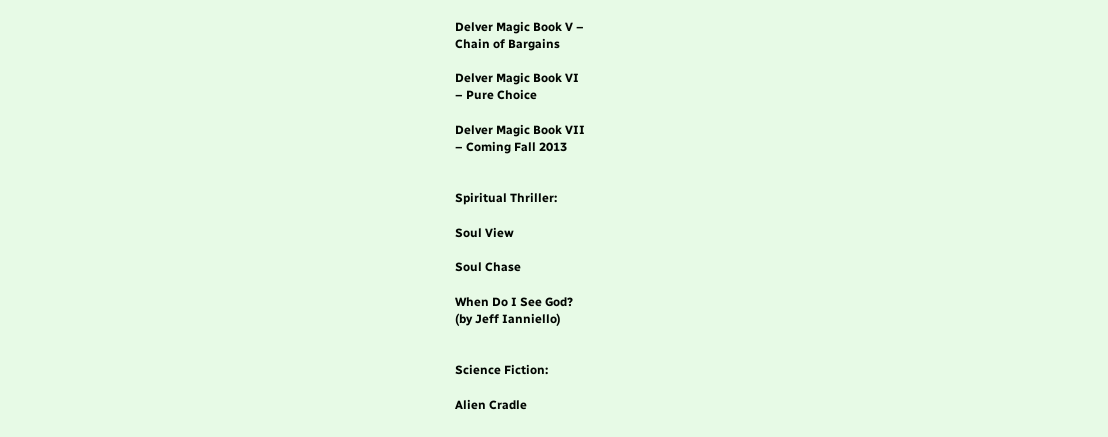Delver Magic Book V –
Chain of Bargains

Delver Magic Book VI
– Pure Choice

Delver Magic Book VII
– Coming Fall 2013


Spiritual Thriller:

Soul View

Soul Chase

When Do I See God?
(by Jeff Ianniello)


Science Fiction:

Alien Cradle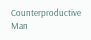Counterproductive Man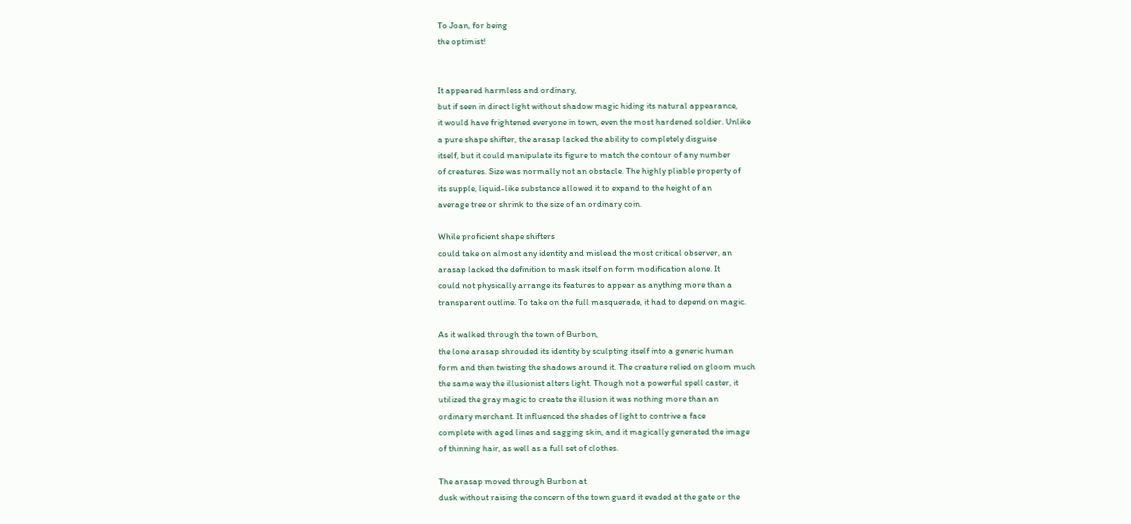To Joan, for being
the optimist!


It appeared harmless and ordinary,
but if seen in direct light without shadow magic hiding its natural appearance,
it would have frightened everyone in town, even the most hardened soldier. Unlike
a pure shape shifter, the arasap lacked the ability to completely disguise
itself, but it could manipulate its figure to match the contour of any number
of creatures. Size was normally not an obstacle. The highly pliable property of
its supple, liquid-like substance allowed it to expand to the height of an
average tree or shrink to the size of an ordinary coin.

While proficient shape shifters
could take on almost any identity and mislead the most critical observer, an
arasap lacked the definition to mask itself on form modification alone. It
could not physically arrange its features to appear as anything more than a
transparent outline. To take on the full masquerade, it had to depend on magic.

As it walked through the town of Burbon,
the lone arasap shrouded its identity by sculpting itself into a generic human
form and then twisting the shadows around it. The creature relied on gloom much
the same way the illusionist alters light. Though not a powerful spell caster, it
utilized the gray magic to create the illusion it was nothing more than an
ordinary merchant. It influenced the shades of light to contrive a face
complete with aged lines and sagging skin, and it magically generated the image
of thinning hair, as well as a full set of clothes.

The arasap moved through Burbon at
dusk without raising the concern of the town guard it evaded at the gate or the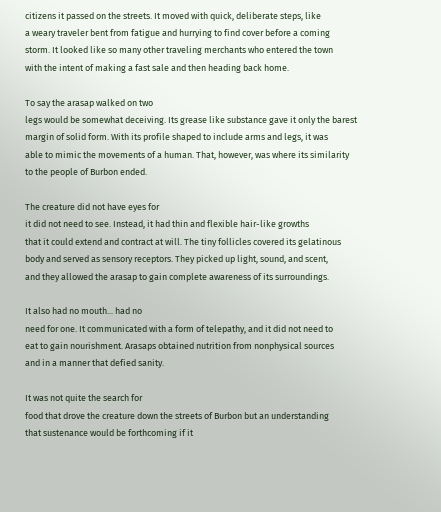citizens it passed on the streets. It moved with quick, deliberate steps, like
a weary traveler bent from fatigue and hurrying to find cover before a coming
storm. It looked like so many other traveling merchants who entered the town
with the intent of making a fast sale and then heading back home.

To say the arasap walked on two
legs would be somewhat deceiving. Its grease like substance gave it only the barest
margin of solid form. With its profile shaped to include arms and legs, it was
able to mimic the movements of a human. That, however, was where its similarity
to the people of Burbon ended.

The creature did not have eyes for
it did not need to see. Instead, it had thin and flexible hair-like growths
that it could extend and contract at will. The tiny follicles covered its gelatinous
body and served as sensory receptors. They picked up light, sound, and scent,
and they allowed the arasap to gain complete awareness of its surroundings.

It also had no mouth... had no
need for one. It communicated with a form of telepathy, and it did not need to
eat to gain nourishment. Arasaps obtained nutrition from nonphysical sources
and in a manner that defied sanity.

It was not quite the search for
food that drove the creature down the streets of Burbon but an understanding
that sustenance would be forthcoming if it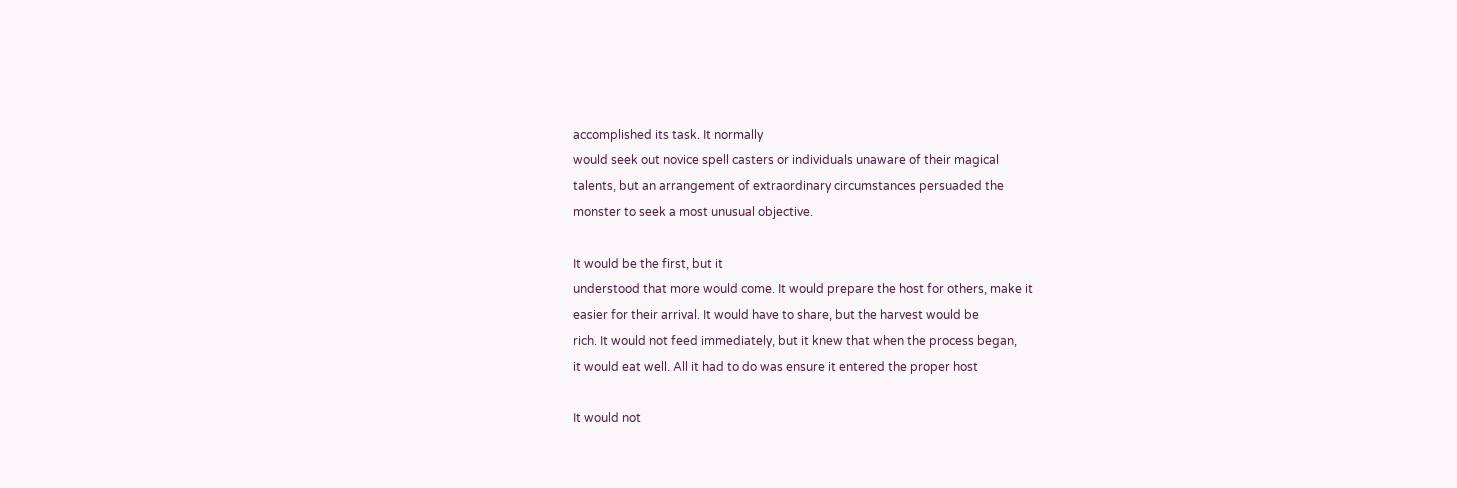accomplished its task. It normally
would seek out novice spell casters or individuals unaware of their magical
talents, but an arrangement of extraordinary circumstances persuaded the
monster to seek a most unusual objective.

It would be the first, but it
understood that more would come. It would prepare the host for others, make it
easier for their arrival. It would have to share, but the harvest would be
rich. It would not feed immediately, but it knew that when the process began,
it would eat well. All it had to do was ensure it entered the proper host

It would not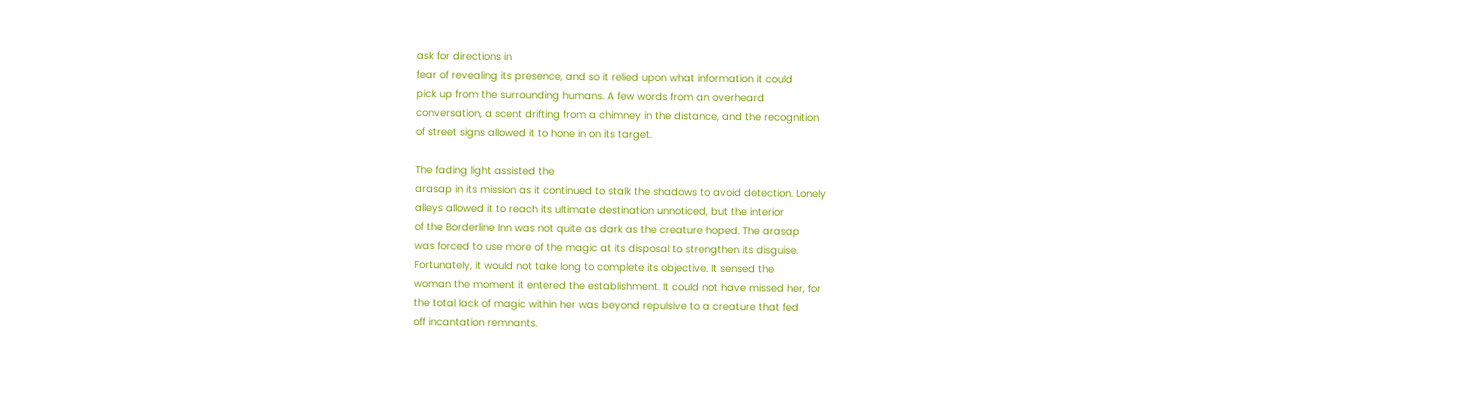ask for directions in
fear of revealing its presence, and so it relied upon what information it could
pick up from the surrounding humans. A few words from an overheard
conversation, a scent drifting from a chimney in the distance, and the recognition
of street signs allowed it to hone in on its target.

The fading light assisted the
arasap in its mission as it continued to stalk the shadows to avoid detection. Lonely
alleys allowed it to reach its ultimate destination unnoticed, but the interior
of the Borderline Inn was not quite as dark as the creature hoped. The arasap
was forced to use more of the magic at its disposal to strengthen its disguise.
Fortunately, it would not take long to complete its objective. It sensed the
woman the moment it entered the establishment. It could not have missed her, for
the total lack of magic within her was beyond repulsive to a creature that fed
off incantation remnants.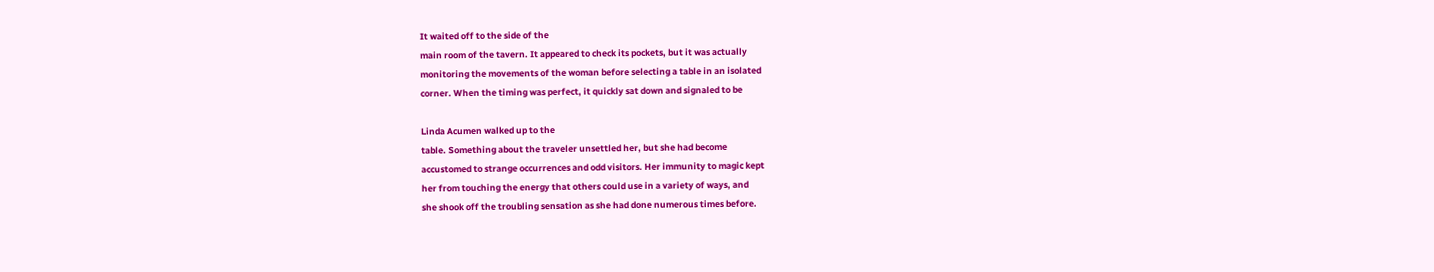It waited off to the side of the
main room of the tavern. It appeared to check its pockets, but it was actually
monitoring the movements of the woman before selecting a table in an isolated
corner. When the timing was perfect, it quickly sat down and signaled to be

Linda Acumen walked up to the
table. Something about the traveler unsettled her, but she had become
accustomed to strange occurrences and odd visitors. Her immunity to magic kept
her from touching the energy that others could use in a variety of ways, and
she shook off the troubling sensation as she had done numerous times before.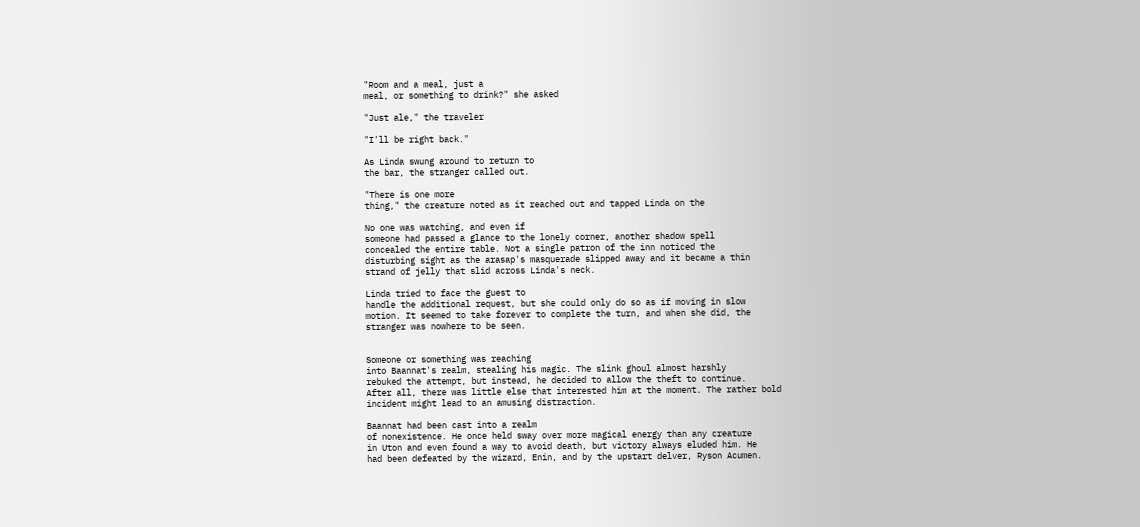"Room and a meal, just a
meal, or something to drink?" she asked

"Just ale," the traveler

"I'll be right back."

As Linda swung around to return to
the bar, the stranger called out.

"There is one more
thing," the creature noted as it reached out and tapped Linda on the

No one was watching, and even if
someone had passed a glance to the lonely corner, another shadow spell
concealed the entire table. Not a single patron of the inn noticed the
disturbing sight as the arasap's masquerade slipped away and it became a thin
strand of jelly that slid across Linda's neck.

Linda tried to face the guest to
handle the additional request, but she could only do so as if moving in slow
motion. It seemed to take forever to complete the turn, and when she did, the
stranger was nowhere to be seen.


Someone or something was reaching
into Baannat's realm, stealing his magic. The slink ghoul almost harshly
rebuked the attempt, but instead, he decided to allow the theft to continue.
After all, there was little else that interested him at the moment. The rather bold
incident might lead to an amusing distraction.

Baannat had been cast into a realm
of nonexistence. He once held sway over more magical energy than any creature
in Uton and even found a way to avoid death, but victory always eluded him. He
had been defeated by the wizard, Enin, and by the upstart delver, Ryson Acumen.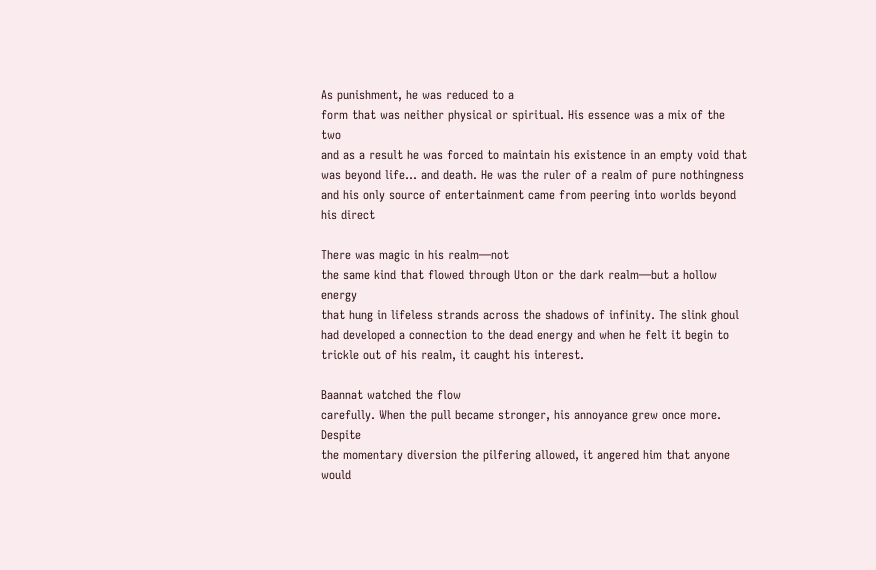As punishment, he was reduced to a
form that was neither physical or spiritual. His essence was a mix of the two
and as a result he was forced to maintain his existence in an empty void that
was beyond life... and death. He was the ruler of a realm of pure nothingness
and his only source of entertainment came from peering into worlds beyond his direct

There was magic in his realm—not
the same kind that flowed through Uton or the dark realm—but a hollow energy
that hung in lifeless strands across the shadows of infinity. The slink ghoul
had developed a connection to the dead energy and when he felt it begin to
trickle out of his realm, it caught his interest.

Baannat watched the flow
carefully. When the pull became stronger, his annoyance grew once more. Despite
the momentary diversion the pilfering allowed, it angered him that anyone would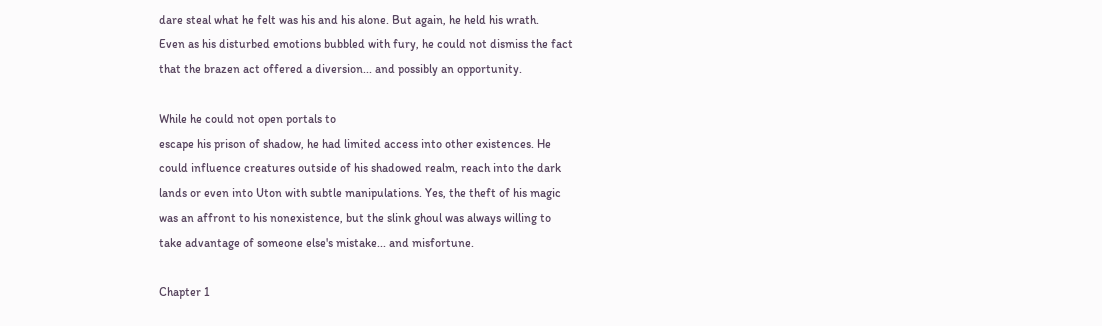dare steal what he felt was his and his alone. But again, he held his wrath.
Even as his disturbed emotions bubbled with fury, he could not dismiss the fact
that the brazen act offered a diversion... and possibly an opportunity.

While he could not open portals to
escape his prison of shadow, he had limited access into other existences. He
could influence creatures outside of his shadowed realm, reach into the dark
lands or even into Uton with subtle manipulations. Yes, the theft of his magic
was an affront to his nonexistence, but the slink ghoul was always willing to
take advantage of someone else's mistake... and misfortune.

Chapter 1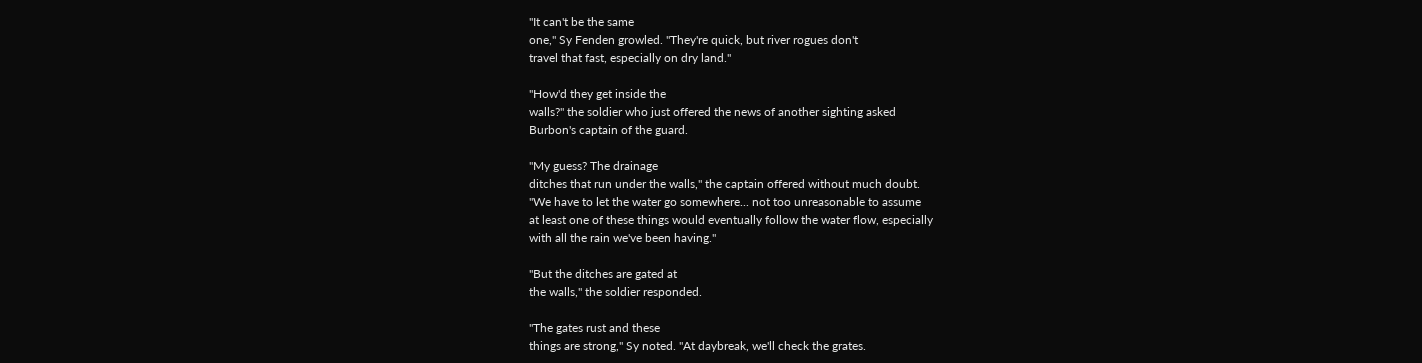"It can't be the same
one," Sy Fenden growled. "They're quick, but river rogues don't
travel that fast, especially on dry land."

"How'd they get inside the
walls?" the soldier who just offered the news of another sighting asked
Burbon's captain of the guard.

"My guess? The drainage
ditches that run under the walls," the captain offered without much doubt.
"We have to let the water go somewhere... not too unreasonable to assume
at least one of these things would eventually follow the water flow, especially
with all the rain we've been having."

"But the ditches are gated at
the walls," the soldier responded.

"The gates rust and these
things are strong," Sy noted. "At daybreak, we'll check the grates.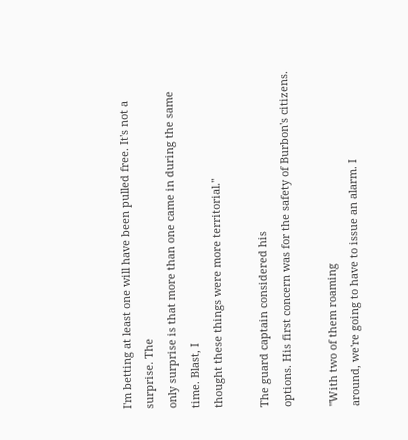I'm betting at least one will have been pulled free. It's not a surprise. The
only surprise is that more than one came in during the same time. Blast, I
thought these things were more territorial."

The guard captain considered his
options. His first concern was for the safety of Burbon's citizens.

"With two of them roaming
around, we're going to have to issue an alarm. I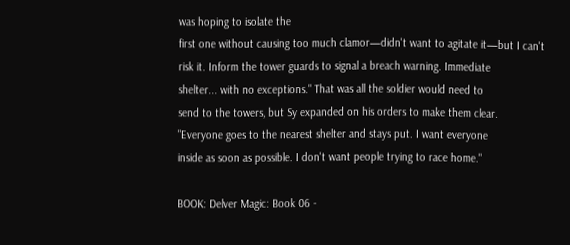was hoping to isolate the
first one without causing too much clamor—didn't want to agitate it—but I can't
risk it. Inform the tower guards to signal a breach warning. Immediate
shelter... with no exceptions." That was all the soldier would need to
send to the towers, but Sy expanded on his orders to make them clear.
"Everyone goes to the nearest shelter and stays put. I want everyone
inside as soon as possible. I don't want people trying to race home."

BOOK: Delver Magic: Book 06 -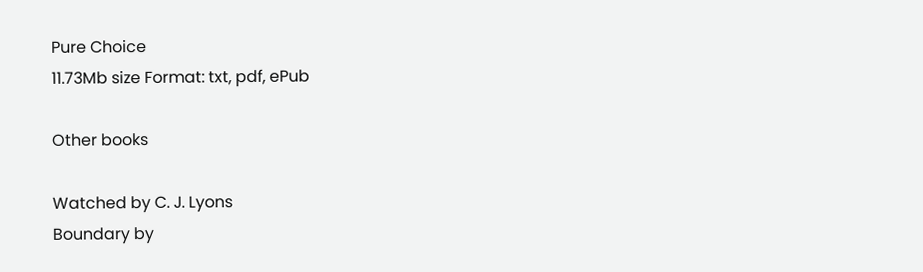Pure Choice
11.73Mb size Format: txt, pdf, ePub

Other books

Watched by C. J. Lyons
Boundary by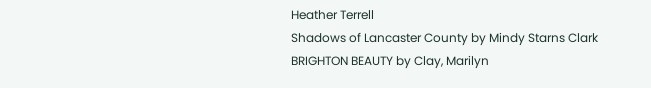Heather Terrell
Shadows of Lancaster County by Mindy Starns Clark
BRIGHTON BEAUTY by Clay, Marilyn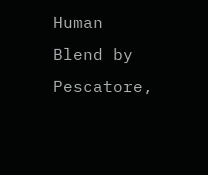Human Blend by Pescatore,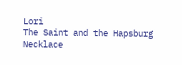Lori
The Saint and the Hapsburg Necklace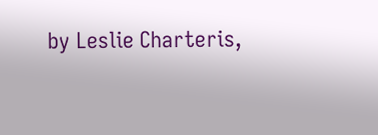by Leslie Charteris,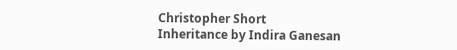Christopher Short
Inheritance by Indira Ganesan